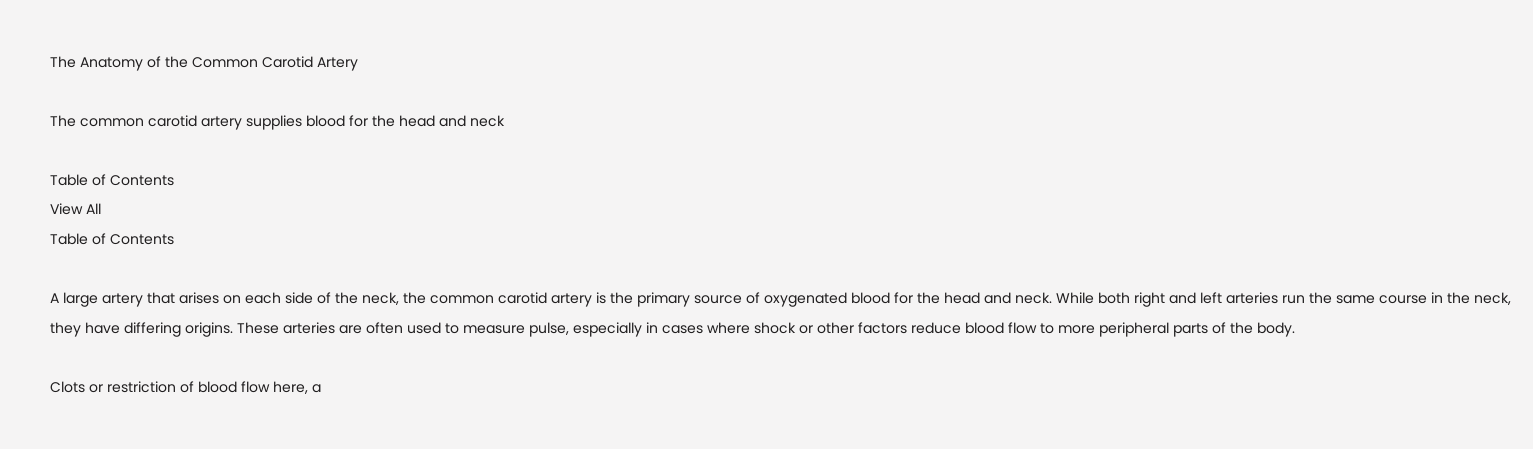The Anatomy of the Common Carotid Artery

The common carotid artery supplies blood for the head and neck

Table of Contents
View All
Table of Contents

A large artery that arises on each side of the neck, the common carotid artery is the primary source of oxygenated blood for the head and neck. While both right and left arteries run the same course in the neck, they have differing origins. These arteries are often used to measure pulse, especially in cases where shock or other factors reduce blood flow to more peripheral parts of the body.

Clots or restriction of blood flow here, a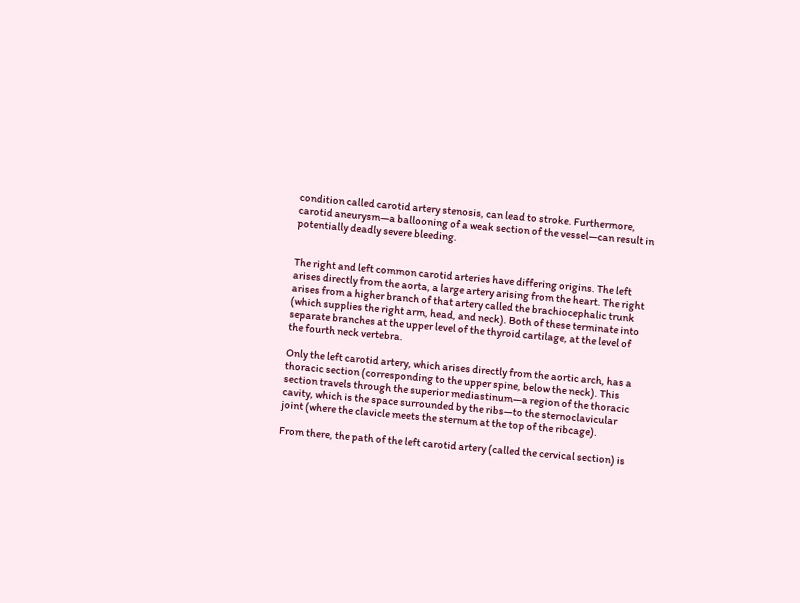condition called carotid artery stenosis, can lead to stroke. Furthermore, carotid aneurysm—a ballooning of a weak section of the vessel—can result in potentially deadly severe bleeding.


The right and left common carotid arteries have differing origins. The left arises directly from the aorta, a large artery arising from the heart. The right arises from a higher branch of that artery called the brachiocephalic trunk (which supplies the right arm, head, and neck). Both of these terminate into separate branches at the upper level of the thyroid cartilage, at the level of the fourth neck vertebra.

Only the left carotid artery, which arises directly from the aortic arch, has a thoracic section (corresponding to the upper spine, below the neck). This section travels through the superior mediastinum—a region of the thoracic cavity, which is the space surrounded by the ribs—to the sternoclavicular joint (where the clavicle meets the sternum at the top of the ribcage).

From there, the path of the left carotid artery (called the cervical section) is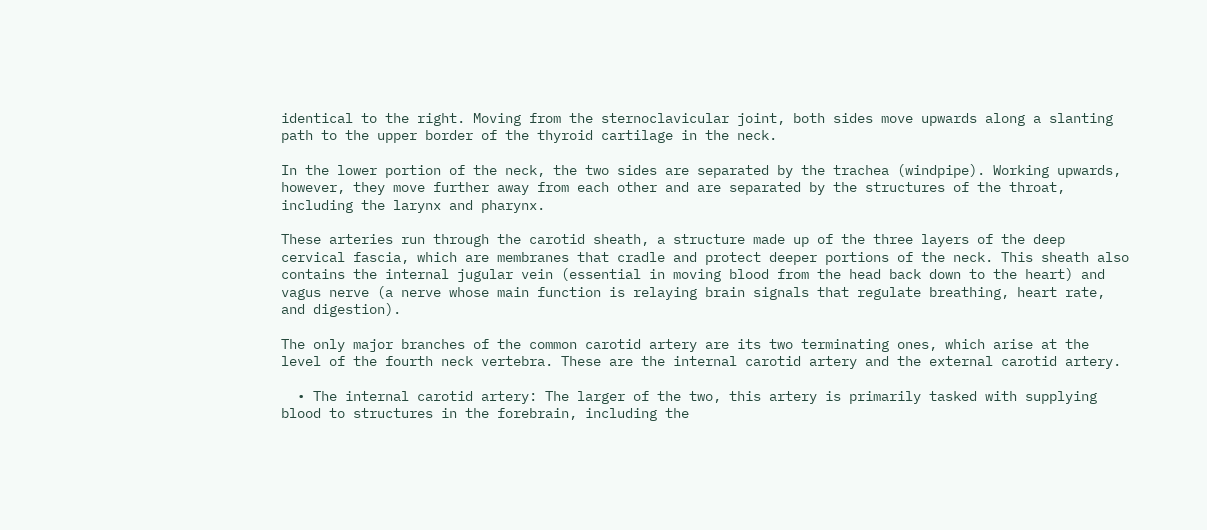identical to the right. Moving from the sternoclavicular joint, both sides move upwards along a slanting path to the upper border of the thyroid cartilage in the neck.

In the lower portion of the neck, the two sides are separated by the trachea (windpipe). Working upwards, however, they move further away from each other and are separated by the structures of the throat, including the larynx and pharynx.

These arteries run through the carotid sheath, a structure made up of the three layers of the deep cervical fascia, which are membranes that cradle and protect deeper portions of the neck. This sheath also contains the internal jugular vein (essential in moving blood from the head back down to the heart) and vagus nerve (a nerve whose main function is relaying brain signals that regulate breathing, heart rate, and digestion).

The only major branches of the common carotid artery are its two terminating ones, which arise at the level of the fourth neck vertebra. These are the internal carotid artery and the external carotid artery.

  • The internal carotid artery: The larger of the two, this artery is primarily tasked with supplying blood to structures in the forebrain, including the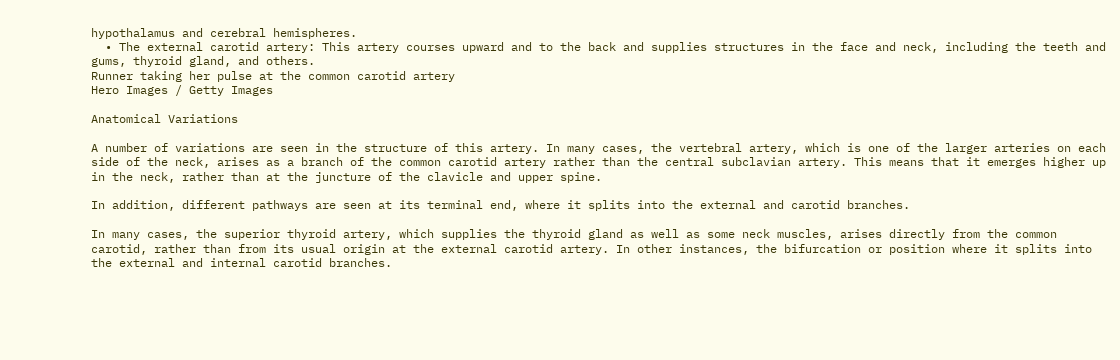hypothalamus and cerebral hemispheres.
  • The external carotid artery: This artery courses upward and to the back and supplies structures in the face and neck, including the teeth and gums, thyroid gland, and others.
Runner taking her pulse at the common carotid artery
Hero Images / Getty Images

Anatomical Variations

A number of variations are seen in the structure of this artery. In many cases, the vertebral artery, which is one of the larger arteries on each side of the neck, arises as a branch of the common carotid artery rather than the central subclavian artery. This means that it emerges higher up in the neck, rather than at the juncture of the clavicle and upper spine.

In addition, different pathways are seen at its terminal end, where it splits into the external and carotid branches.

In many cases, the superior thyroid artery, which supplies the thyroid gland as well as some neck muscles, arises directly from the common carotid, rather than from its usual origin at the external carotid artery. In other instances, the bifurcation or position where it splits into the external and internal carotid branches.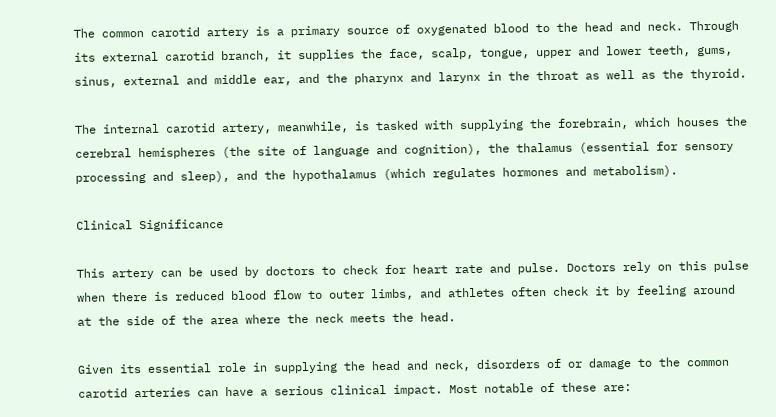The common carotid artery is a primary source of oxygenated blood to the head and neck. Through its external carotid branch, it supplies the face, scalp, tongue, upper and lower teeth, gums, sinus, external and middle ear, and the pharynx and larynx in the throat as well as the thyroid.

The internal carotid artery, meanwhile, is tasked with supplying the forebrain, which houses the cerebral hemispheres (the site of language and cognition), the thalamus (essential for sensory processing and sleep), and the hypothalamus (which regulates hormones and metabolism).

Clinical Significance

This artery can be used by doctors to check for heart rate and pulse. Doctors rely on this pulse when there is reduced blood flow to outer limbs, and athletes often check it by feeling around at the side of the area where the neck meets the head.

Given its essential role in supplying the head and neck, disorders of or damage to the common carotid arteries can have a serious clinical impact. Most notable of these are: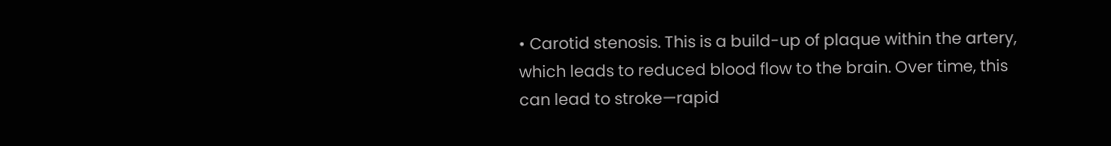• Carotid stenosis. This is a build-up of plaque within the artery, which leads to reduced blood flow to the brain. Over time, this can lead to stroke—rapid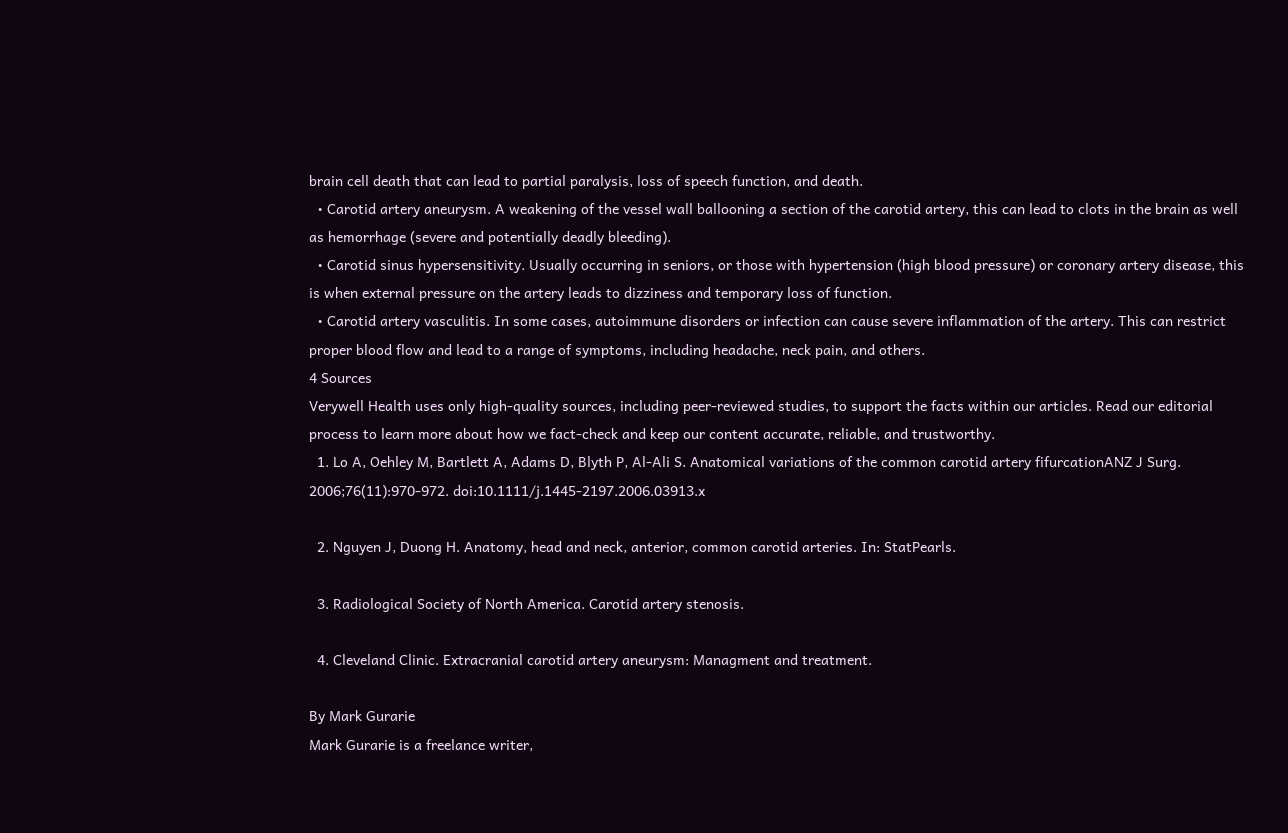brain cell death that can lead to partial paralysis, loss of speech function, and death.
  • Carotid artery aneurysm. A weakening of the vessel wall ballooning a section of the carotid artery, this can lead to clots in the brain as well as hemorrhage (severe and potentially deadly bleeding).
  • Carotid sinus hypersensitivity. Usually occurring in seniors, or those with hypertension (high blood pressure) or coronary artery disease, this is when external pressure on the artery leads to dizziness and temporary loss of function.
  • Carotid artery vasculitis. In some cases, autoimmune disorders or infection can cause severe inflammation of the artery. This can restrict proper blood flow and lead to a range of symptoms, including headache, neck pain, and others.
4 Sources
Verywell Health uses only high-quality sources, including peer-reviewed studies, to support the facts within our articles. Read our editorial process to learn more about how we fact-check and keep our content accurate, reliable, and trustworthy.
  1. Lo A, Oehley M, Bartlett A, Adams D, Blyth P, Al-Ali S. Anatomical variations of the common carotid artery fifurcationANZ J Surg. 2006;76(11):970-972. doi:10.1111/j.1445-2197.2006.03913.x

  2. Nguyen J, Duong H. Anatomy, head and neck, anterior, common carotid arteries. In: StatPearls.

  3. Radiological Society of North America. Carotid artery stenosis.

  4. Cleveland Clinic. Extracranial carotid artery aneurysm: Managment and treatment.

By Mark Gurarie
Mark Gurarie is a freelance writer,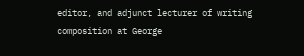editor, and adjunct lecturer of writing composition at George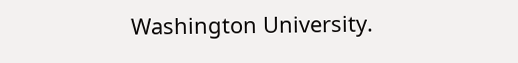Washington University.